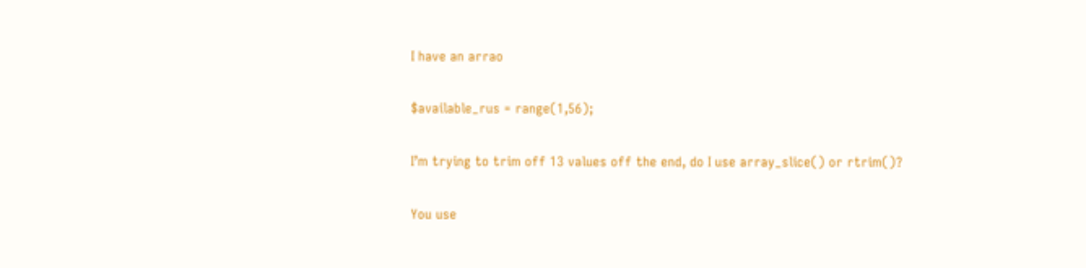I have an arrao

$available_rus = range(1,56);

I’m trying to trim off 13 values off the end, do I use array_slice() or rtrim()?

You use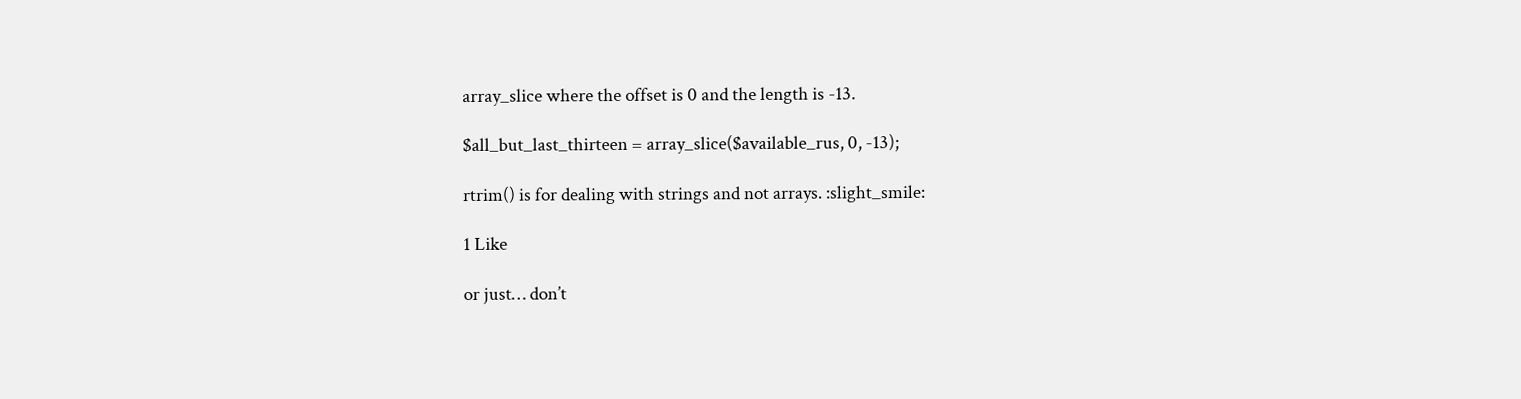array_slice where the offset is 0 and the length is -13.

$all_but_last_thirteen = array_slice($available_rus, 0, -13);

rtrim() is for dealing with strings and not arrays. :slight_smile:

1 Like

or just… don’t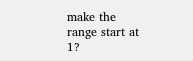make the range start at 1?